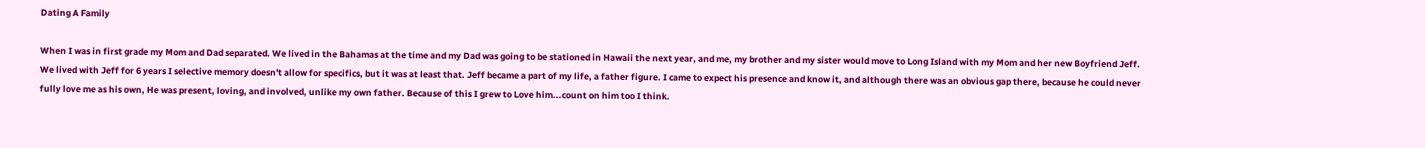Dating A Family

When I was in first grade my Mom and Dad separated. We lived in the Bahamas at the time and my Dad was going to be stationed in Hawaii the next year, and me, my brother and my sister would move to Long Island with my Mom and her new Boyfriend Jeff. We lived with Jeff for 6 years I selective memory doesn't allow for specifics, but it was at least that. Jeff became a part of my life, a father figure. I came to expect his presence and know it, and although there was an obvious gap there, because he could never fully love me as his own, He was present, loving, and involved, unlike my own father. Because of this I grew to Love him...count on him too I think.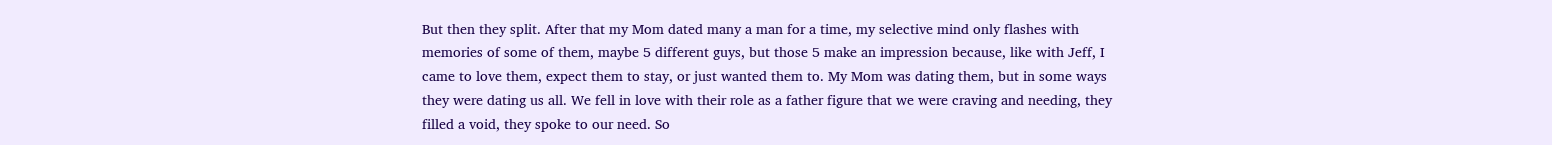But then they split. After that my Mom dated many a man for a time, my selective mind only flashes with memories of some of them, maybe 5 different guys, but those 5 make an impression because, like with Jeff, I came to love them, expect them to stay, or just wanted them to. My Mom was dating them, but in some ways they were dating us all. We fell in love with their role as a father figure that we were craving and needing, they filled a void, they spoke to our need. So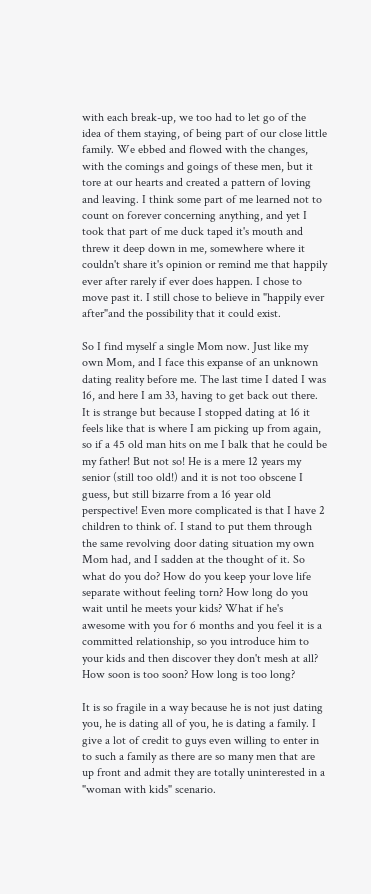with each break-up, we too had to let go of the idea of them staying, of being part of our close little family. We ebbed and flowed with the changes, with the comings and goings of these men, but it tore at our hearts and created a pattern of loving and leaving. I think some part of me learned not to count on forever concerning anything, and yet I took that part of me duck taped it's mouth and threw it deep down in me, somewhere where it couldn't share it's opinion or remind me that happily ever after rarely if ever does happen. I chose to move past it. I still chose to believe in "happily ever after"and the possibility that it could exist.

So I find myself a single Mom now. Just like my own Mom, and I face this expanse of an unknown dating reality before me. The last time I dated I was 16, and here I am 33, having to get back out there. It is strange but because I stopped dating at 16 it feels like that is where I am picking up from again, so if a 45 old man hits on me I balk that he could be my father! But not so! He is a mere 12 years my senior (still too old!) and it is not too obscene I guess, but still bizarre from a 16 year old perspective! Even more complicated is that I have 2 children to think of. I stand to put them through the same revolving door dating situation my own Mom had, and I sadden at the thought of it. So what do you do? How do you keep your love life separate without feeling torn? How long do you wait until he meets your kids? What if he's awesome with you for 6 months and you feel it is a committed relationship, so you introduce him to your kids and then discover they don't mesh at all? How soon is too soon? How long is too long?

It is so fragile in a way because he is not just dating you, he is dating all of you, he is dating a family. I give a lot of credit to guys even willing to enter in to such a family as there are so many men that are up front and admit they are totally uninterested in a "woman with kids" scenario.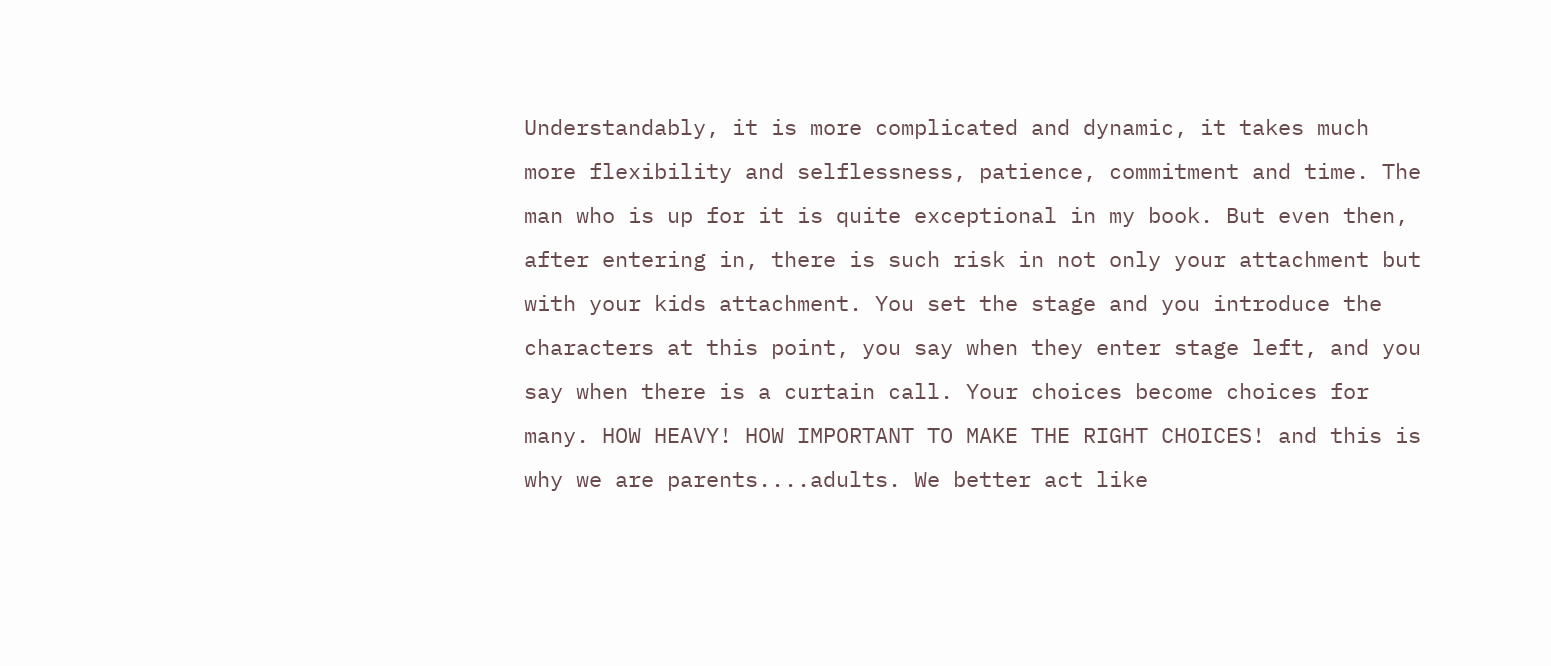Understandably, it is more complicated and dynamic, it takes much more flexibility and selflessness, patience, commitment and time. The man who is up for it is quite exceptional in my book. But even then, after entering in, there is such risk in not only your attachment but with your kids attachment. You set the stage and you introduce the characters at this point, you say when they enter stage left, and you say when there is a curtain call. Your choices become choices for many. HOW HEAVY! HOW IMPORTANT TO MAKE THE RIGHT CHOICES! and this is why we are parents....adults. We better act like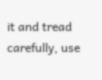it and tread carefully, use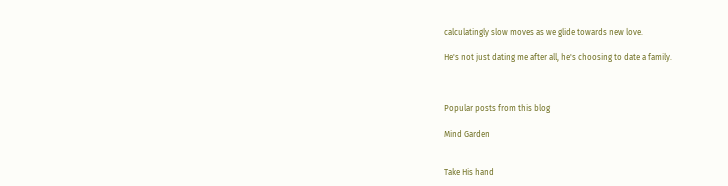calculatingly slow moves as we glide towards new love.

He's not just dating me after all, he's choosing to date a family.



Popular posts from this blog

Mind Garden


Take His hand